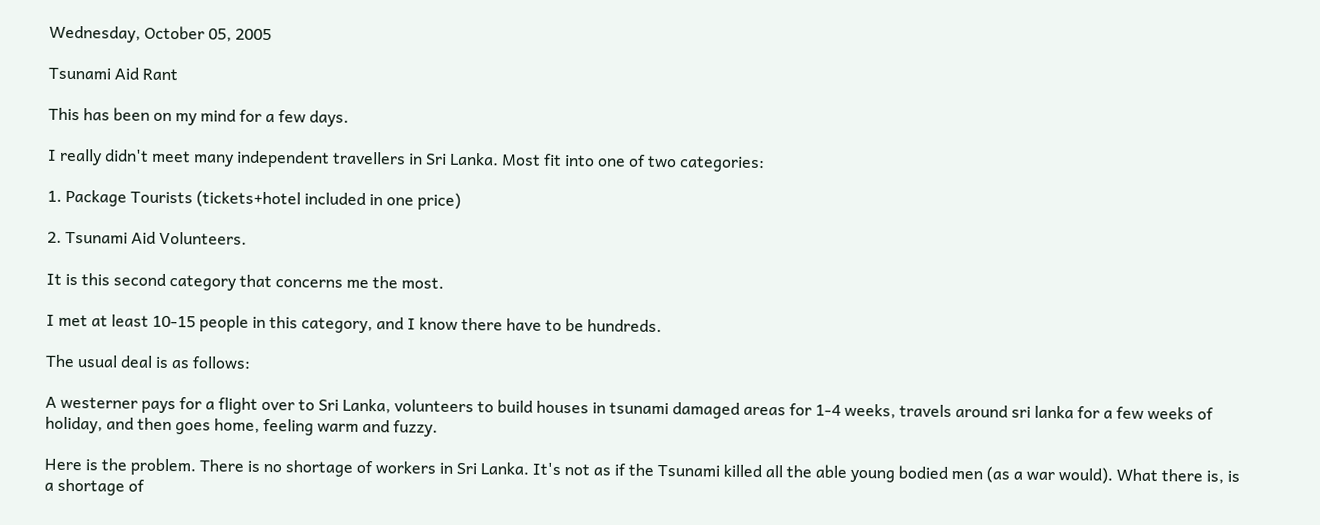Wednesday, October 05, 2005

Tsunami Aid Rant

This has been on my mind for a few days.

I really didn't meet many independent travellers in Sri Lanka. Most fit into one of two categories:

1. Package Tourists (tickets+hotel included in one price)

2. Tsunami Aid Volunteers.

It is this second category that concerns me the most.

I met at least 10-15 people in this category, and I know there have to be hundreds.

The usual deal is as follows:

A westerner pays for a flight over to Sri Lanka, volunteers to build houses in tsunami damaged areas for 1-4 weeks, travels around sri lanka for a few weeks of holiday, and then goes home, feeling warm and fuzzy.

Here is the problem. There is no shortage of workers in Sri Lanka. It's not as if the Tsunami killed all the able young bodied men (as a war would). What there is, is a shortage of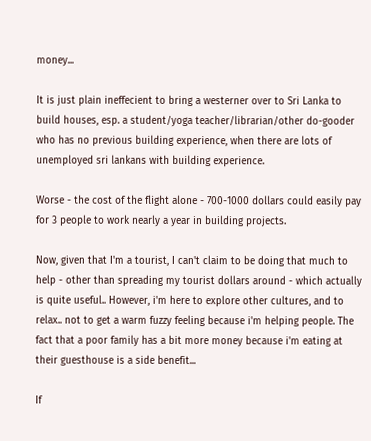money...

It is just plain ineffecient to bring a westerner over to Sri Lanka to build houses, esp. a student/yoga teacher/librarian/other do-gooder who has no previous building experience, when there are lots of unemployed sri lankans with building experience.

Worse - the cost of the flight alone - 700-1000 dollars could easily pay for 3 people to work nearly a year in building projects.

Now, given that I'm a tourist, I can't claim to be doing that much to help - other than spreading my tourist dollars around - which actually is quite useful.. However, i'm here to explore other cultures, and to relax.. not to get a warm fuzzy feeling because i'm helping people. The fact that a poor family has a bit more money because i'm eating at their guesthouse is a side benefit...

If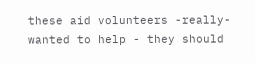these aid volunteers -really- wanted to help - they should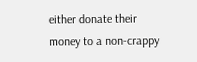either donate their money to a non-crappy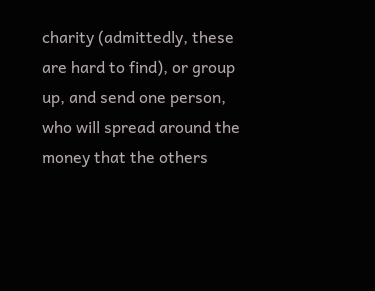charity (admittedly, these are hard to find), or group up, and send one person, who will spread around the money that the others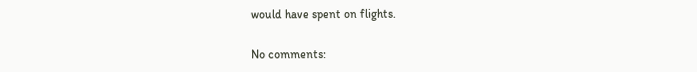would have spent on flights.

No comments: